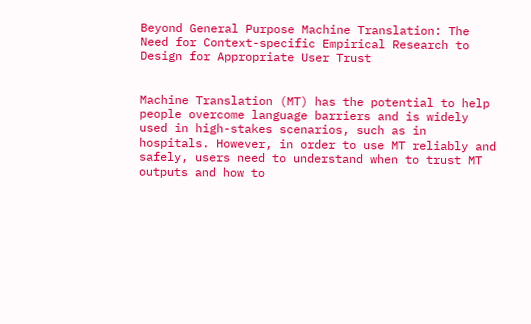Beyond General Purpose Machine Translation: The Need for Context-specific Empirical Research to Design for Appropriate User Trust


Machine Translation (MT) has the potential to help people overcome language barriers and is widely used in high-stakes scenarios, such as in hospitals. However, in order to use MT reliably and safely, users need to understand when to trust MT outputs and how to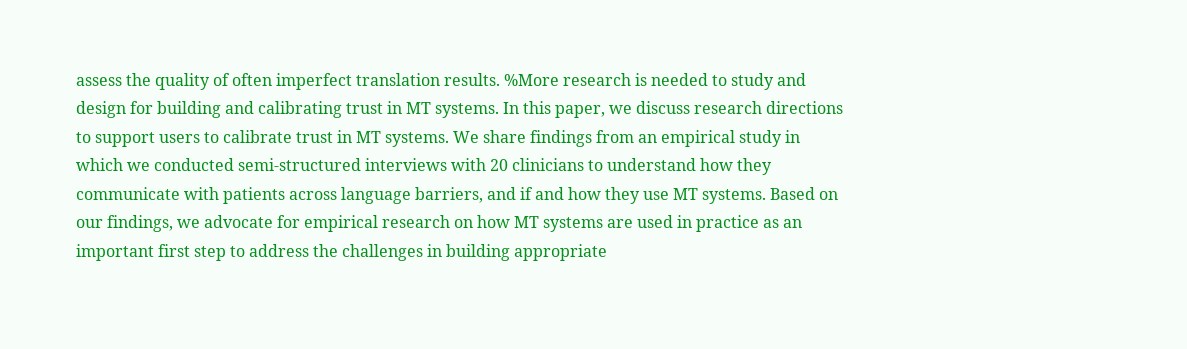assess the quality of often imperfect translation results. %More research is needed to study and design for building and calibrating trust in MT systems. In this paper, we discuss research directions to support users to calibrate trust in MT systems. We share findings from an empirical study in which we conducted semi-structured interviews with 20 clinicians to understand how they communicate with patients across language barriers, and if and how they use MT systems. Based on our findings, we advocate for empirical research on how MT systems are used in practice as an important first step to address the challenges in building appropriate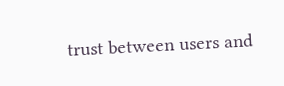trust between users and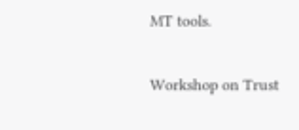MT tools.

Workshop on Trust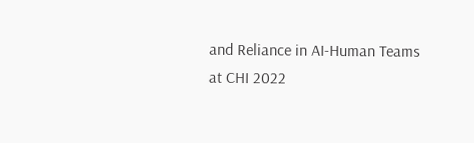and Reliance in AI-Human Teams at CHI 2022